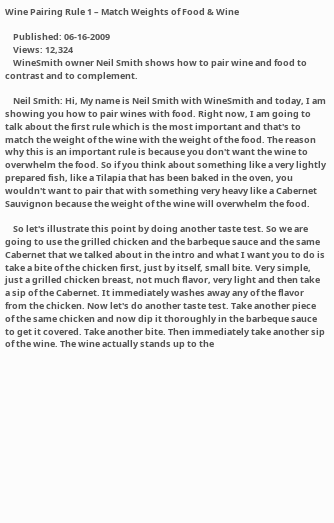Wine Pairing Rule 1 – Match Weights of Food & Wine

    Published: 06-16-2009
    Views: 12,324
    WineSmith owner Neil Smith shows how to pair wine and food to contrast and to complement.

    Neil Smith: Hi, My name is Neil Smith with WineSmith and today, I am showing you how to pair wines with food. Right now, I am going to talk about the first rule which is the most important and that's to match the weight of the wine with the weight of the food. The reason why this is an important rule is because you don't want the wine to overwhelm the food. So if you think about something like a very lightly prepared fish, like a Tilapia that has been baked in the oven, you wouldn't want to pair that with something very heavy like a Cabernet Sauvignon because the weight of the wine will overwhelm the food.

    So let's illustrate this point by doing another taste test. So we are going to use the grilled chicken and the barbeque sauce and the same Cabernet that we talked about in the intro and what I want you to do is take a bite of the chicken first, just by itself, small bite. Very simple, just a grilled chicken breast, not much flavor, very light and then take a sip of the Cabernet. It immediately washes away any of the flavor from the chicken. Now let's do another taste test. Take another piece of the same chicken and now dip it thoroughly in the barbeque sauce to get it covered. Take another bite. Then immediately take another sip of the wine. The wine actually stands up to the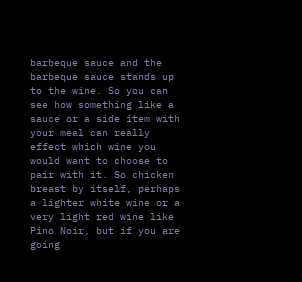barbeque sauce and the barbeque sauce stands up to the wine. So you can see how something like a sauce or a side item with your meal can really effect which wine you would want to choose to pair with it. So chicken breast by itself, perhaps a lighter white wine or a very light red wine like Pino Noir, but if you are going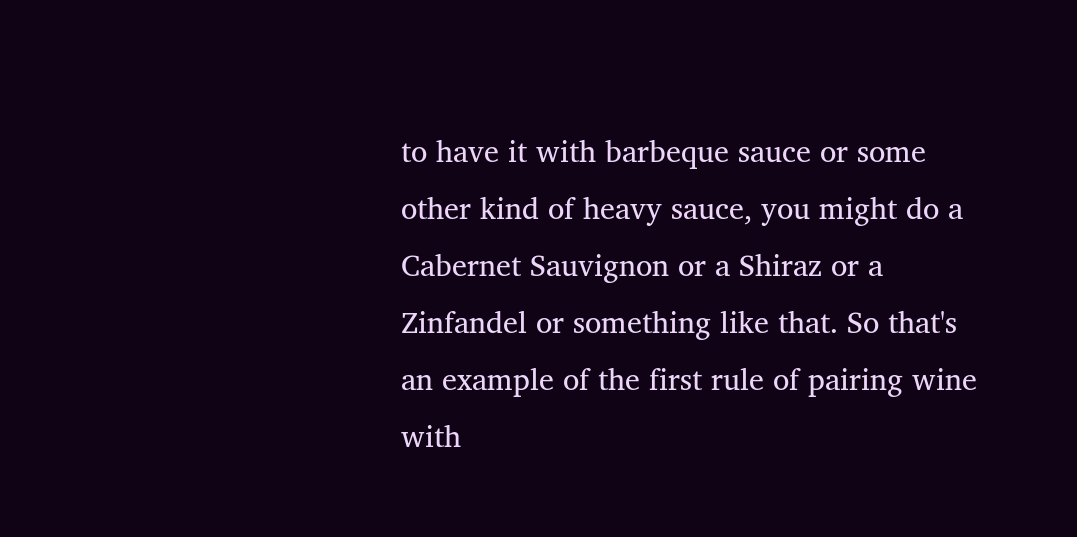to have it with barbeque sauce or some other kind of heavy sauce, you might do a Cabernet Sauvignon or a Shiraz or a Zinfandel or something like that. So that's an example of the first rule of pairing wine with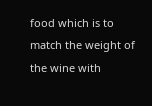food which is to match the weight of the wine with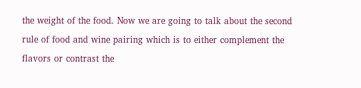the weight of the food. Now we are going to talk about the second rule of food and wine pairing which is to either complement the flavors or contrast the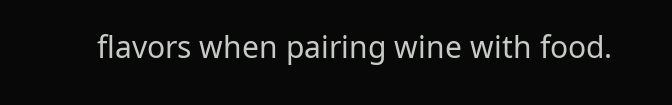flavors when pairing wine with food.